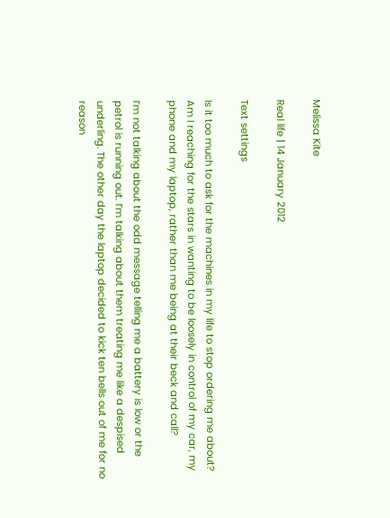Melissa Kite

Real life | 14 January 2012

Text settings

Is it too much to ask for the machines in my life to stop ordering me about? Am I reaching for the stars in wanting to be loosely in control of my car, my phone and my laptop, rather than me being at their beck and call?

I’m not talking about the odd message telling me a battery is low or the petrol is running out. I’m talking about them treating me like a despised underling. The other day the laptop decided to kick ten bells out of me for no reason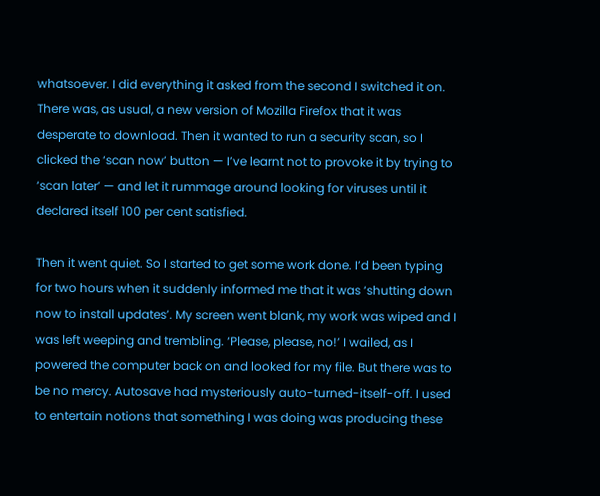whatsoever. I did everything it asked from the second I switched it on. There was, as usual, a new version of Mozilla Firefox that it was desperate to download. Then it wanted to run a security scan, so I clicked the ‘scan now’ button — I’ve learnt not to provoke it by trying to ‘scan later’ — and let it rummage around looking for viruses until it declared itself 100 per cent satisfied.

Then it went quiet. So I started to get some work done. I’d been typing for two hours when it suddenly informed me that it was ‘shutting down now to install updates’. My screen went blank, my work was wiped and I was left weeping and trembling. ‘Please, please, no!’ I wailed, as I powered the computer back on and looked for my file. But there was to be no mercy. Autosave had mysteriously auto-turned-itself-off. I used to entertain notions that something I was doing was producing these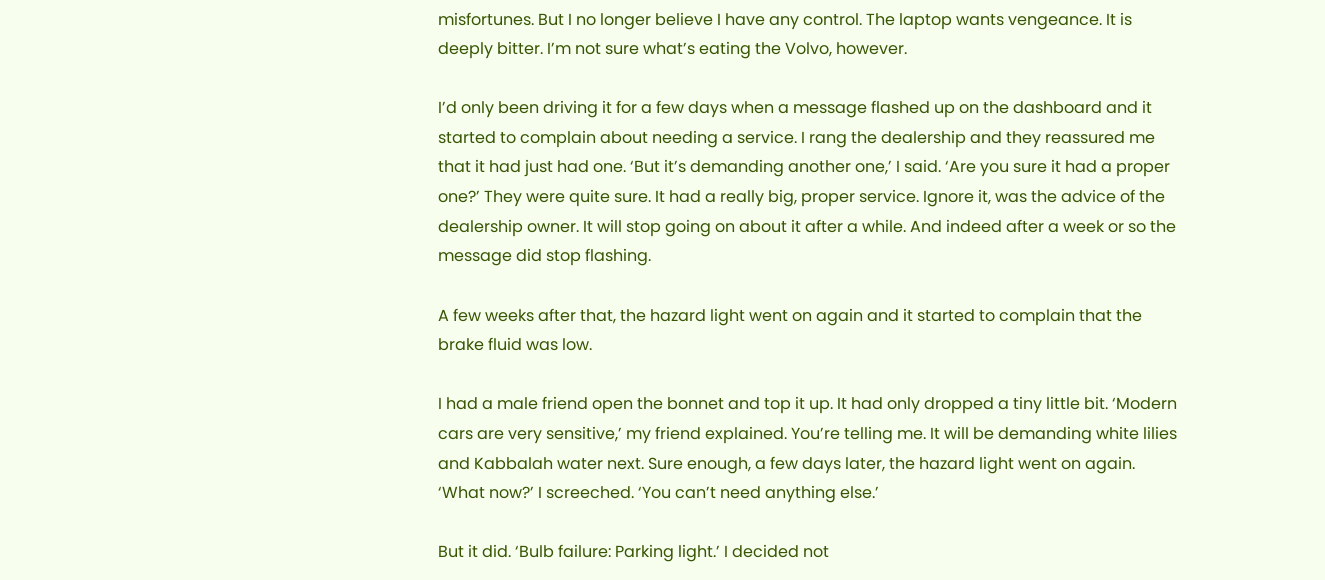misfortunes. But I no longer believe I have any control. The laptop wants vengeance. It is deeply bitter. I’m not sure what’s eating the Volvo, however.

I’d only been driving it for a few days when a message flashed up on the dashboard and it started to complain about needing a service. I rang the dealership and they reassured me that it had just had one. ‘But it’s demanding another one,’ I said. ‘Are you sure it had a proper one?’ They were quite sure. It had a really big, proper service. Ignore it, was the advice of the dealership owner. It will stop going on about it after a while. And indeed after a week or so the message did stop flashing.

A few weeks after that, the hazard light went on again and it started to complain that the brake fluid was low.

I had a male friend open the bonnet and top it up. It had only dropped a tiny little bit. ‘Modern cars are very sensitive,’ my friend explained. You’re telling me. It will be demanding white lilies and Kabbalah water next. Sure enough, a few days later, the hazard light went on again. ‘What now?’ I screeched. ‘You can’t need anything else.’

But it did. ‘Bulb failure: Parking light.’ I decided not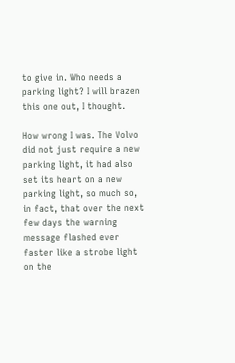to give in. Who needs a parking light? I will brazen this one out, I thought.

How wrong I was. The Volvo did not just require a new parking light, it had also set its heart on a new parking light, so much so, in fact, that over the next few days the warning message flashed ever faster like a strobe light on the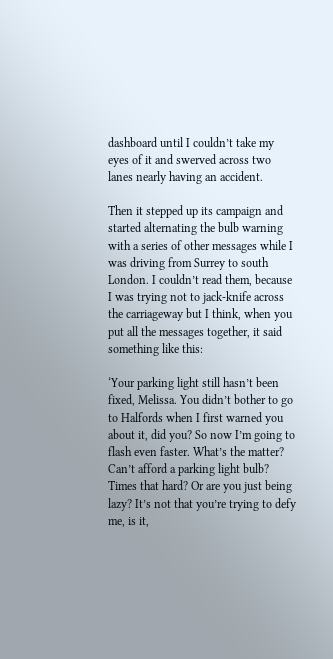dashboard until I couldn’t take my eyes of it and swerved across two lanes nearly having an accident.

Then it stepped up its campaign and started alternating the bulb warning with a series of other messages while I was driving from Surrey to south London. I couldn’t read them, because I was trying not to jack-knife across the carriageway but I think, when you put all the messages together, it said something like this:

‘Your parking light still hasn’t been fixed, Melissa. You didn’t bother to go to Halfords when I first warned you about it, did you? So now I’m going to flash even faster. What’s the matter? Can’t afford a parking light bulb? Times that hard? Or are you just being lazy? It’s not that you’re trying to defy me, is it,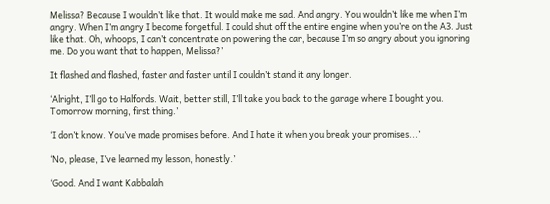Melissa? Because I wouldn’t like that. It would make me sad. And angry. You wouldn’t like me when I’m angry. When I’m angry I become forgetful. I could shut off the entire engine when you’re on the A3. Just like that. Oh, whoops, I can’t concentrate on powering the car, because I’m so angry about you ignoring me. Do you want that to happen, Melissa?’

It flashed and flashed, faster and faster until I couldn’t stand it any longer.

‘Alright, I’ll go to Halfords. Wait, better still, I’ll take you back to the garage where I bought you. Tomorrow morning, first thing.’

‘I don’t know. You’ve made promises before. And I hate it when you break your promises...’

‘No, please, I’ve learned my lesson, honestly.’

‘Good. And I want Kabbalah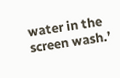water in the screen wash.’